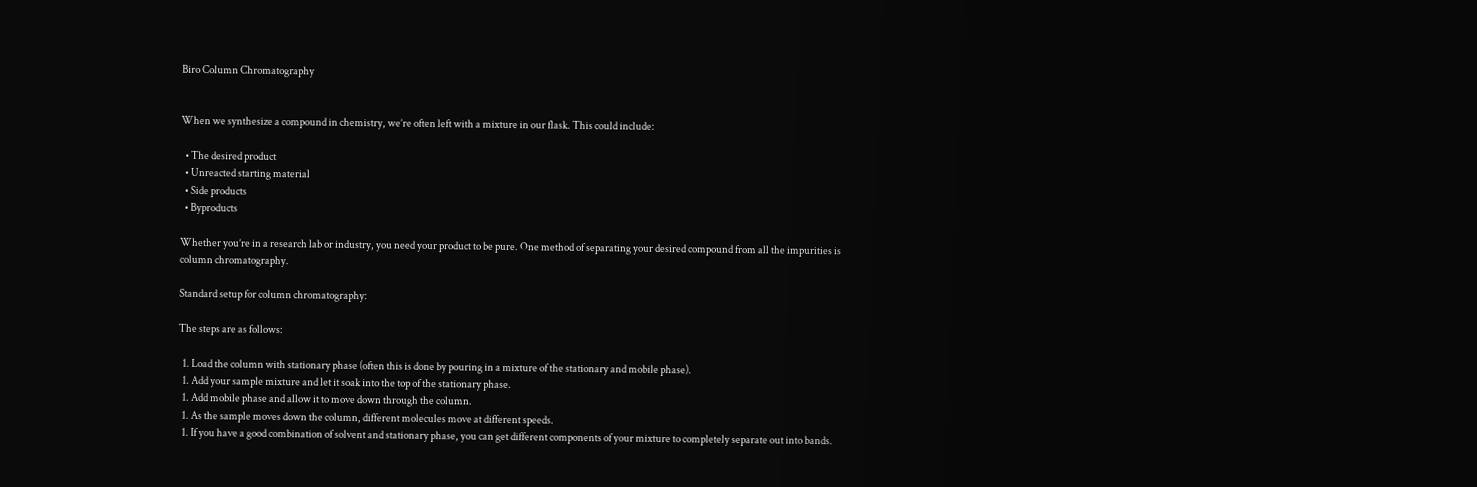Biro Column Chromatography


When we synthesize a compound in chemistry, we’re often left with a mixture in our flask. This could include:

  • The desired product
  • Unreacted starting material
  • Side products
  • Byproducts

Whether you’re in a research lab or industry, you need your product to be pure. One method of separating your desired compound from all the impurities is column chromatography.

Standard setup for column chromatography:

The steps are as follows:

  1. Load the column with stationary phase (often this is done by pouring in a mixture of the stationary and mobile phase).
  1. Add your sample mixture and let it soak into the top of the stationary phase.
  1. Add mobile phase and allow it to move down through the column.
  1. As the sample moves down the column, different molecules move at different speeds.
  1. If you have a good combination of solvent and stationary phase, you can get different components of your mixture to completely separate out into bands.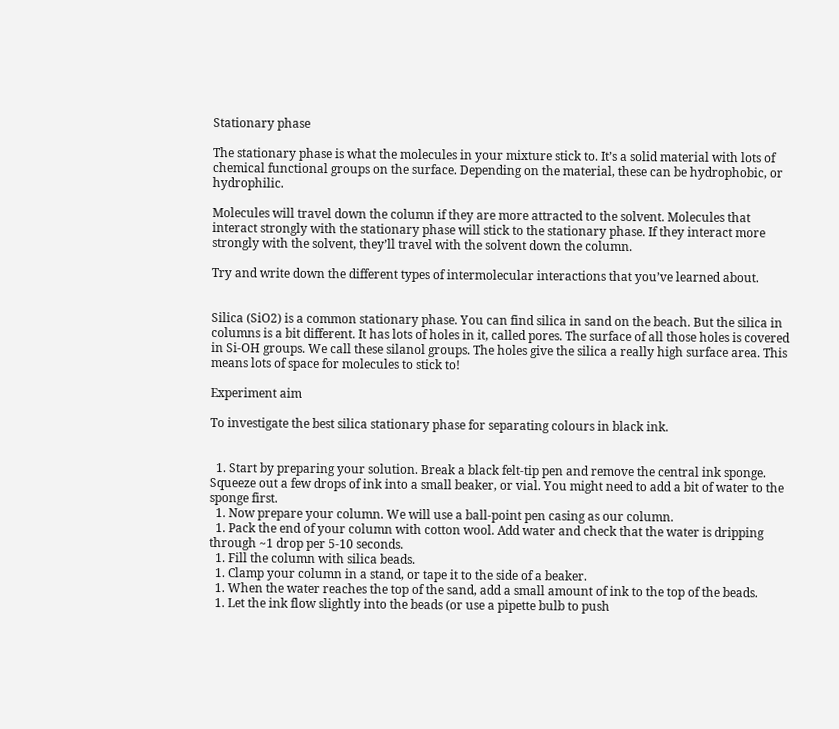Stationary phase

The stationary phase is what the molecules in your mixture stick to. It’s a solid material with lots of chemical functional groups on the surface. Depending on the material, these can be hydrophobic, or hydrophilic.

Molecules will travel down the column if they are more attracted to the solvent. Molecules that interact strongly with the stationary phase will stick to the stationary phase. If they interact more strongly with the solvent, they’ll travel with the solvent down the column.

Try and write down the different types of intermolecular interactions that you’ve learned about.


Silica (SiO2) is a common stationary phase. You can find silica in sand on the beach. But the silica in columns is a bit different. It has lots of holes in it, called pores. The surface of all those holes is covered in Si-OH groups. We call these silanol groups. The holes give the silica a really high surface area. This means lots of space for molecules to stick to!

Experiment aim

To investigate the best silica stationary phase for separating colours in black ink.


  1. Start by preparing your solution. Break a black felt-tip pen and remove the central ink sponge. Squeeze out a few drops of ink into a small beaker, or vial. You might need to add a bit of water to the sponge first.
  1. Now prepare your column. We will use a ball-point pen casing as our column.
  1. Pack the end of your column with cotton wool. Add water and check that the water is dripping through ~1 drop per 5-10 seconds.
  1. Fill the column with silica beads.
  1. Clamp your column in a stand, or tape it to the side of a beaker.
  1. When the water reaches the top of the sand, add a small amount of ink to the top of the beads.
  1. Let the ink flow slightly into the beads (or use a pipette bulb to push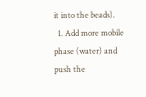it into the beads).
  1. Add more mobile phase (water) and push the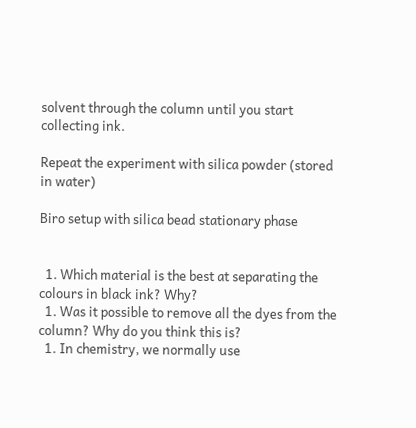solvent through the column until you start collecting ink.

Repeat the experiment with silica powder (stored in water)

Biro setup with silica bead stationary phase


  1. Which material is the best at separating the colours in black ink? Why?
  1. Was it possible to remove all the dyes from the column? Why do you think this is?
  1. In chemistry, we normally use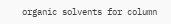organic solvents for column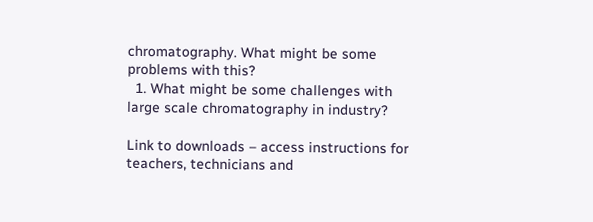chromatography. What might be some problems with this?
  1. What might be some challenges with large scale chromatography in industry?

Link to downloads – access instructions for teachers, technicians and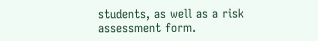students, as well as a risk assessment form.